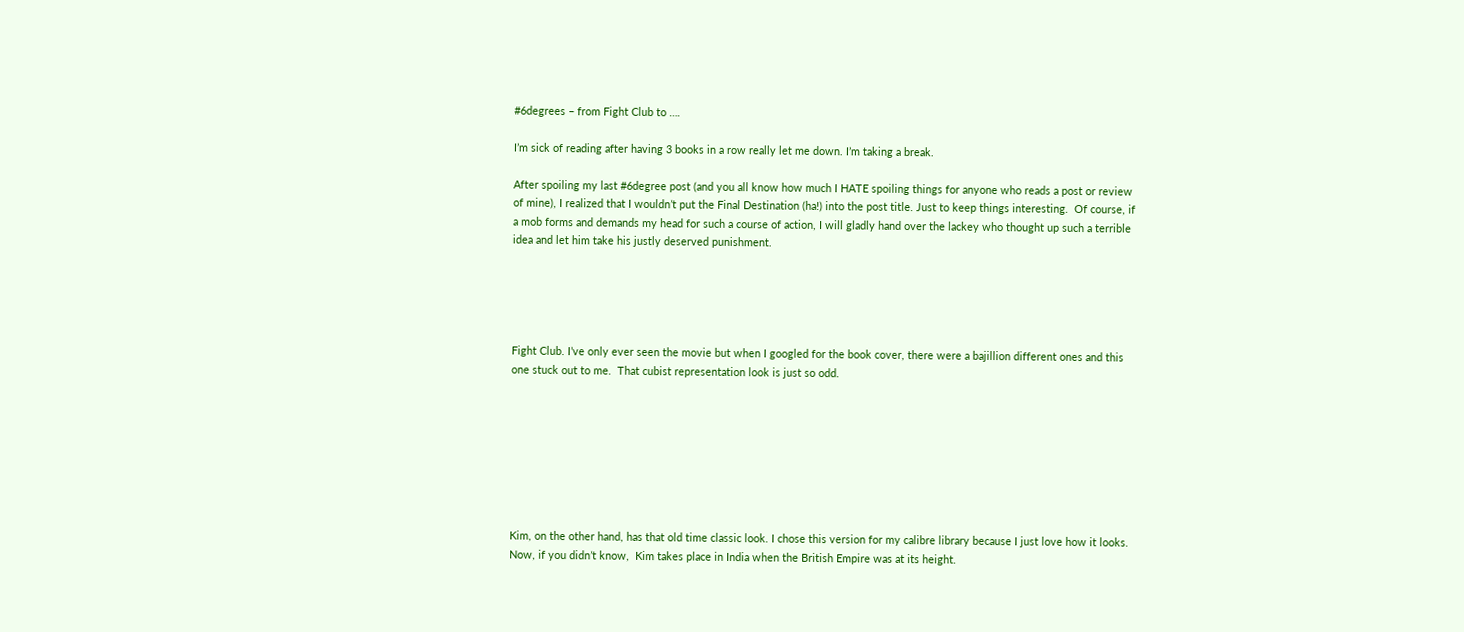#6degrees – from Fight Club to ….

I’m sick of reading after having 3 books in a row really let me down. I’m taking a break.

After spoiling my last #6degree post (and you all know how much I HATE spoiling things for anyone who reads a post or review of mine), I realized that I wouldn’t put the Final Destination (ha!) into the post title. Just to keep things interesting.  Of course, if a mob forms and demands my head for such a course of action, I will gladly hand over the lackey who thought up such a terrible idea and let him take his justly deserved punishment.





Fight Club. I’ve only ever seen the movie but when I googled for the book cover, there were a bajillion different ones and this one stuck out to me.  That cubist representation look is just so odd.








Kim, on the other hand, has that old time classic look. I chose this version for my calibre library because I just love how it looks. Now, if you didn’t know,  Kim takes place in India when the British Empire was at its height.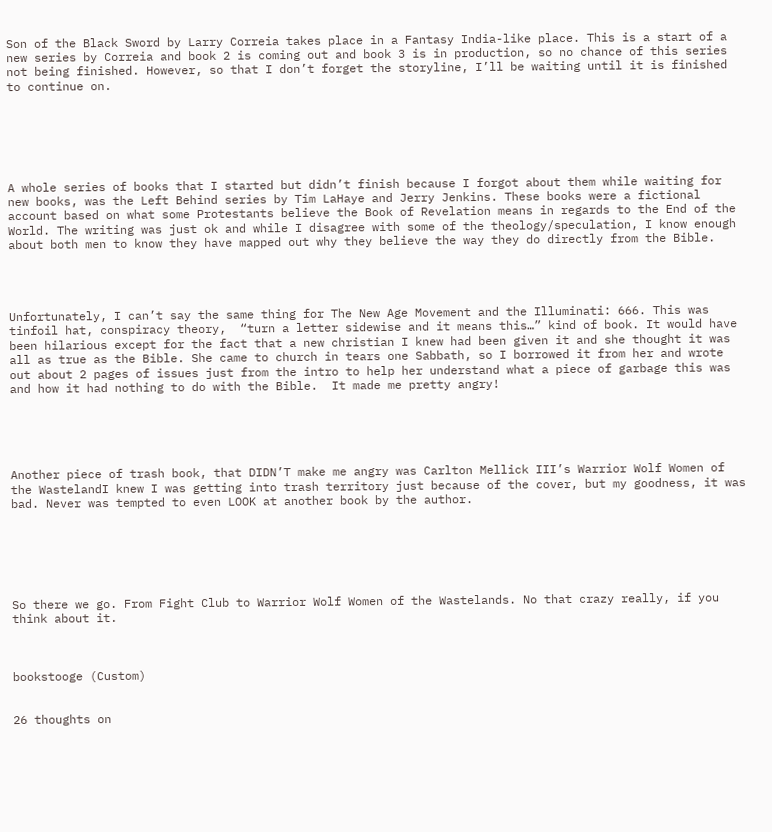Son of the Black Sword by Larry Correia takes place in a Fantasy India-like place. This is a start of a new series by Correia and book 2 is coming out and book 3 is in production, so no chance of this series not being finished. However, so that I don’t forget the storyline, I’ll be waiting until it is finished to continue on.






A whole series of books that I started but didn’t finish because I forgot about them while waiting for new books, was the Left Behind series by Tim LaHaye and Jerry Jenkins. These books were a fictional account based on what some Protestants believe the Book of Revelation means in regards to the End of the World. The writing was just ok and while I disagree with some of the theology/speculation, I know enough about both men to know they have mapped out why they believe the way they do directly from the Bible.




Unfortunately, I can’t say the same thing for The New Age Movement and the Illuminati: 666. This was tinfoil hat, conspiracy theory,  “turn a letter sidewise and it means this…” kind of book. It would have been hilarious except for the fact that a new christian I knew had been given it and she thought it was all as true as the Bible. She came to church in tears one Sabbath, so I borrowed it from her and wrote out about 2 pages of issues just from the intro to help her understand what a piece of garbage this was and how it had nothing to do with the Bible.  It made me pretty angry!





Another piece of trash book, that DIDN’T make me angry was Carlton Mellick III’s Warrior Wolf Women of the WastelandI knew I was getting into trash territory just because of the cover, but my goodness, it was bad. Never was tempted to even LOOK at another book by the author.






So there we go. From Fight Club to Warrior Wolf Women of the Wastelands. No that crazy really, if you think about it.



bookstooge (Custom)


26 thoughts on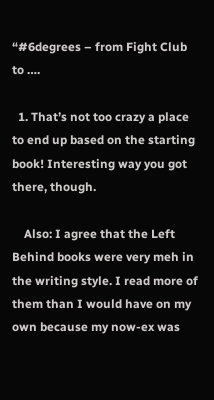“#6degrees – from Fight Club to ….

  1. That’s not too crazy a place to end up based on the starting book! Interesting way you got there, though.

    Also: I agree that the Left Behind books were very meh in the writing style. I read more of them than I would have on my own because my now-ex was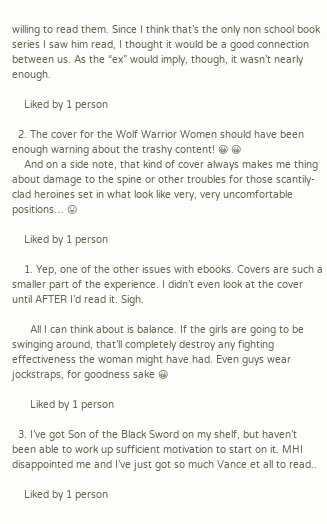willing to read them. Since I think that’s the only non school book series I saw him read, I thought it would be a good connection between us. As the “ex” would imply, though, it wasn’t nearly enough.

    Liked by 1 person

  2. The cover for the Wolf Warrior Women should have been enough warning about the trashy content! 😀 😀
    And on a side note, that kind of cover always makes me thing about damage to the spine or other troubles for those scantily-clad heroines set in what look like very, very uncomfortable positions… 😛

    Liked by 1 person

    1. Yep, one of the other issues with ebooks. Covers are such a smaller part of the experience. I didn’t even look at the cover until AFTER I’d read it. Sigh.

      All I can think about is balance. If the girls are going to be swinging around, that’ll completely destroy any fighting effectiveness the woman might have had. Even guys wear jockstraps, for goodness sake 😀

      Liked by 1 person

  3. I’ve got Son of the Black Sword on my shelf, but haven’t been able to work up sufficient motivation to start on it. MHI disappointed me and I’ve just got so much Vance et all to read..

    Liked by 1 person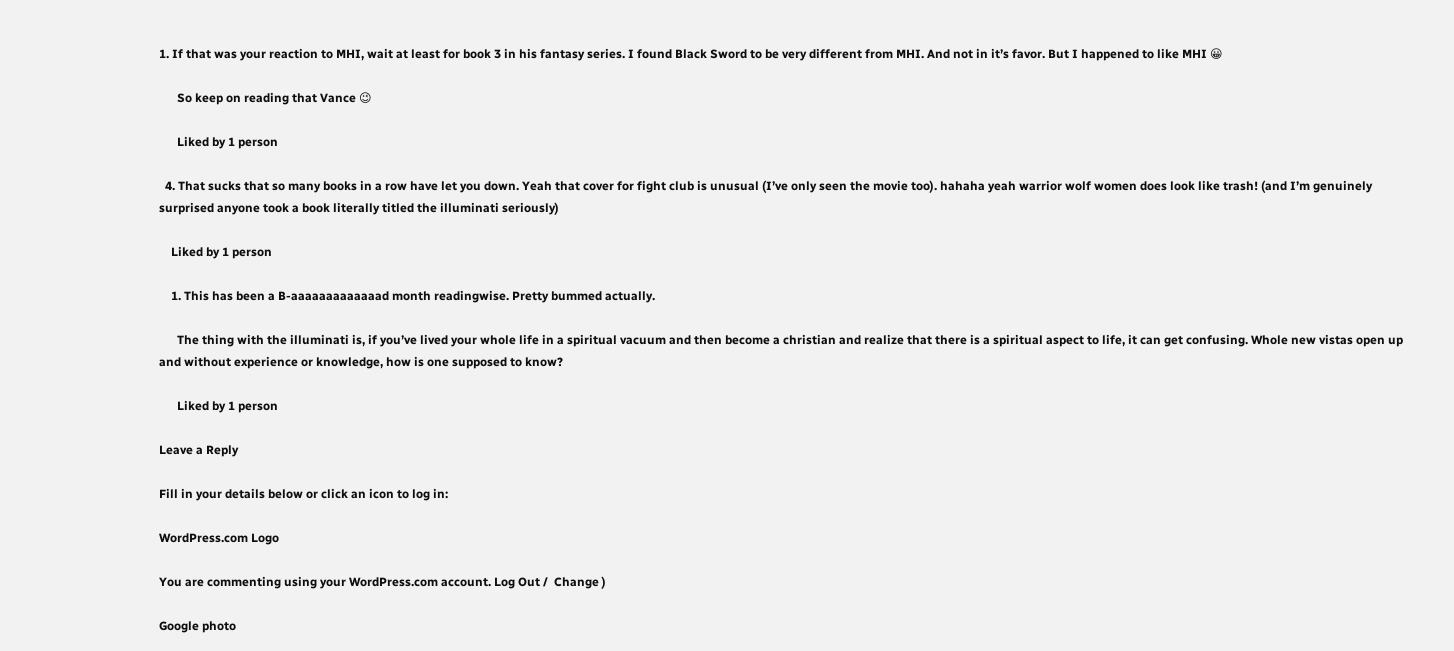1. If that was your reaction to MHI, wait at least for book 3 in his fantasy series. I found Black Sword to be very different from MHI. And not in it’s favor. But I happened to like MHI 😀

      So keep on reading that Vance 😉

      Liked by 1 person

  4. That sucks that so many books in a row have let you down. Yeah that cover for fight club is unusual (I’ve only seen the movie too). hahaha yeah warrior wolf women does look like trash! (and I’m genuinely surprised anyone took a book literally titled the illuminati seriously)

    Liked by 1 person

    1. This has been a B-aaaaaaaaaaaaad month readingwise. Pretty bummed actually.

      The thing with the illuminati is, if you’ve lived your whole life in a spiritual vacuum and then become a christian and realize that there is a spiritual aspect to life, it can get confusing. Whole new vistas open up and without experience or knowledge, how is one supposed to know?

      Liked by 1 person

Leave a Reply

Fill in your details below or click an icon to log in:

WordPress.com Logo

You are commenting using your WordPress.com account. Log Out /  Change )

Google photo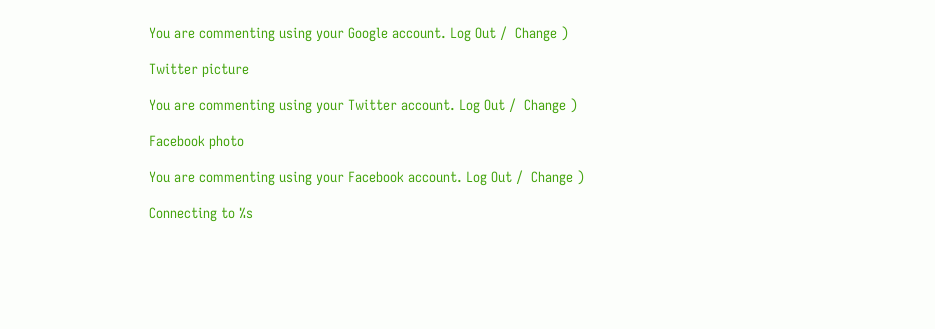You are commenting using your Google account. Log Out /  Change )

Twitter picture

You are commenting using your Twitter account. Log Out /  Change )

Facebook photo

You are commenting using your Facebook account. Log Out /  Change )

Connecting to %s